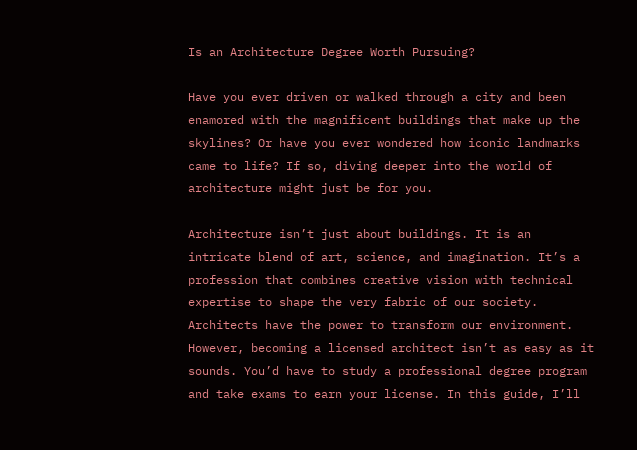Is an Architecture Degree Worth Pursuing?

Have you ever driven or walked through a city and been enamored with the magnificent buildings that make up the skylines? Or have you ever wondered how iconic landmarks came to life? If so, diving deeper into the world of architecture might just be for you.

Architecture isn’t just about buildings. It is an intricate blend of art, science, and imagination. It’s a profession that combines creative vision with technical expertise to shape the very fabric of our society. Architects have the power to transform our environment.
However, becoming a licensed architect isn’t as easy as it sounds. You’d have to study a professional degree program and take exams to earn your license. In this guide, I’ll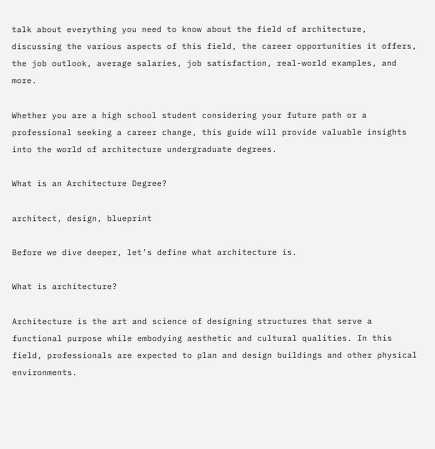talk about everything you need to know about the field of architecture, discussing the various aspects of this field, the career opportunities it offers, the job outlook, average salaries, job satisfaction, real-world examples, and more.

Whether you are a high school student considering your future path or a professional seeking a career change, this guide will provide valuable insights into the world of architecture undergraduate degrees.

What is an Architecture Degree?

architect, design, blueprint

Before we dive deeper, let’s define what architecture is.

What is architecture?

Architecture is the art and science of designing structures that serve a functional purpose while embodying aesthetic and cultural qualities. In this field, professionals are expected to plan and design buildings and other physical environments.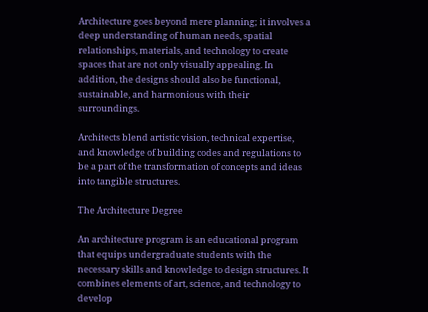Architecture goes beyond mere planning; it involves a deep understanding of human needs, spatial relationships, materials, and technology to create spaces that are not only visually appealing. In addition, the designs should also be functional, sustainable, and harmonious with their surroundings.

Architects blend artistic vision, technical expertise, and knowledge of building codes and regulations to be a part of the transformation of concepts and ideas into tangible structures.

The Architecture Degree

An architecture program is an educational program that equips undergraduate students with the necessary skills and knowledge to design structures. It combines elements of art, science, and technology to develop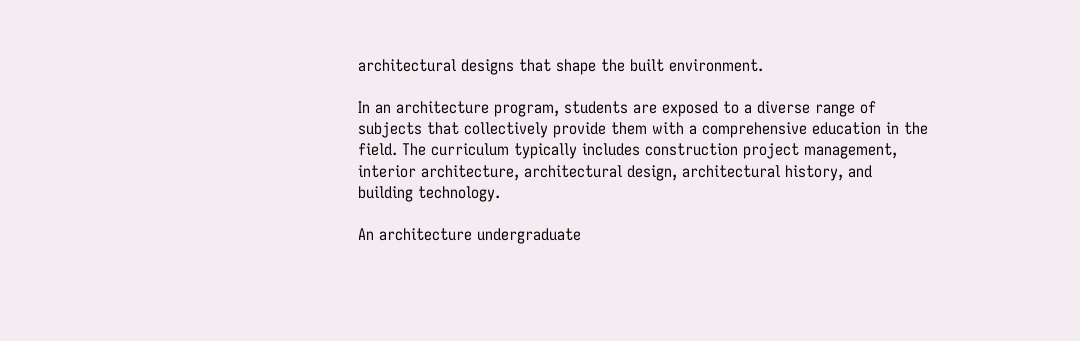architectural designs that shape the built environment.

In an architecture program, students are exposed to a diverse range of subjects that collectively provide them with a comprehensive education in the field. The curriculum typically includes construction project management, interior architecture, architectural design, architectural history, and building technology.

An architecture undergraduate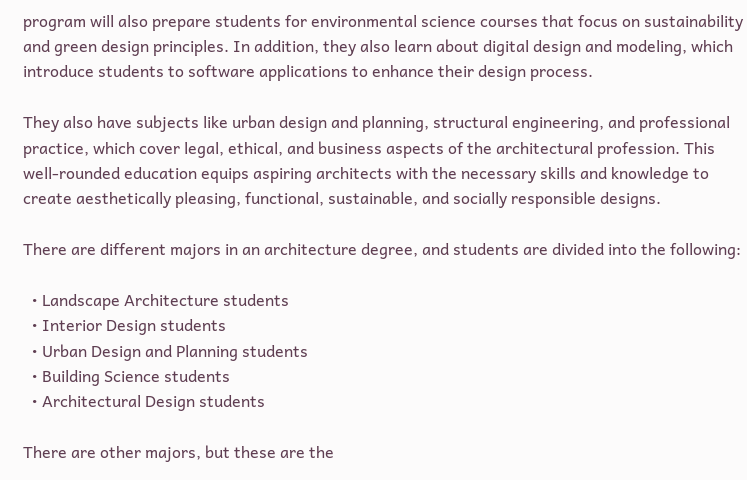program will also prepare students for environmental science courses that focus on sustainability and green design principles. In addition, they also learn about digital design and modeling, which introduce students to software applications to enhance their design process.

They also have subjects like urban design and planning, structural engineering, and professional practice, which cover legal, ethical, and business aspects of the architectural profession. This well-rounded education equips aspiring architects with the necessary skills and knowledge to create aesthetically pleasing, functional, sustainable, and socially responsible designs.

There are different majors in an architecture degree, and students are divided into the following:

  • Landscape Architecture students
  • Interior Design students
  • Urban Design and Planning students
  • Building Science students
  • Architectural Design students

There are other majors, but these are the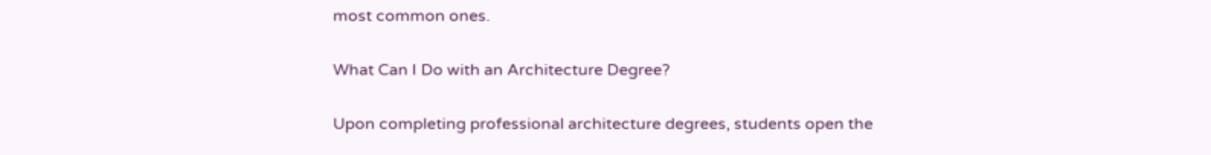most common ones.

What Can I Do with an Architecture Degree?

Upon completing professional architecture degrees, students open the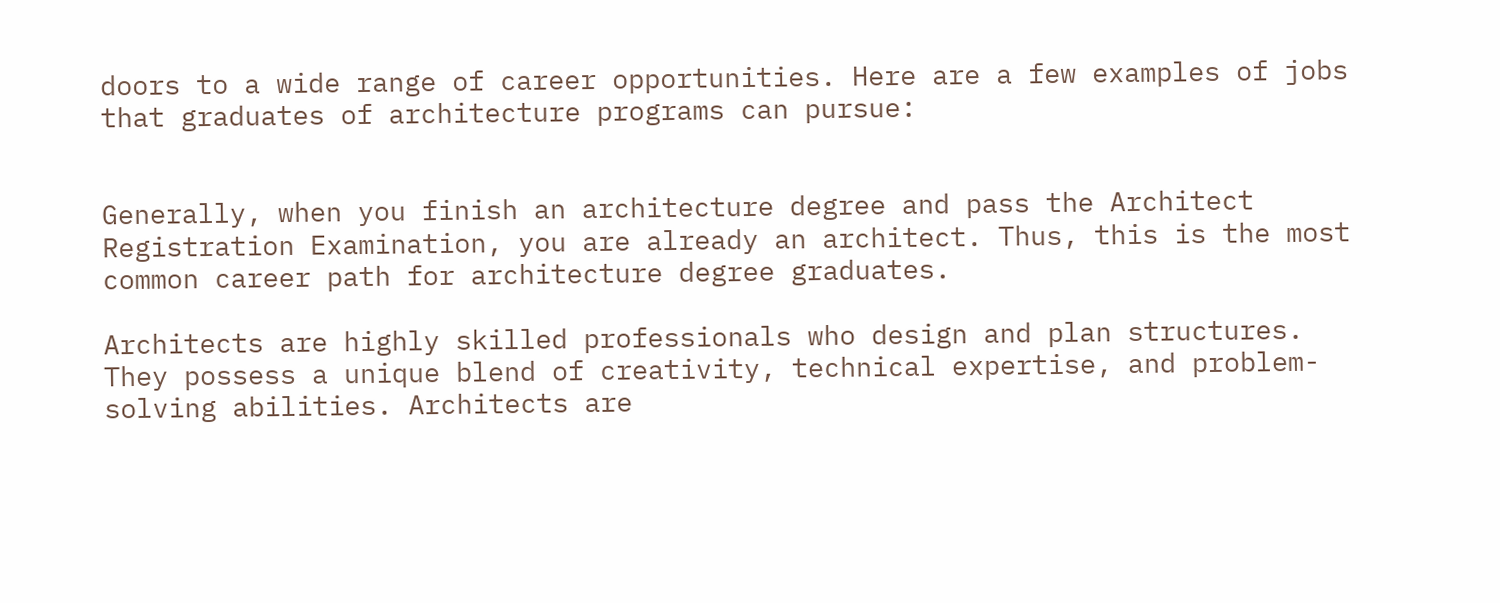doors to a wide range of career opportunities. Here are a few examples of jobs that graduates of architecture programs can pursue:


Generally, when you finish an architecture degree and pass the Architect Registration Examination, you are already an architect. Thus, this is the most common career path for architecture degree graduates.

Architects are highly skilled professionals who design and plan structures. They possess a unique blend of creativity, technical expertise, and problem-solving abilities. Architects are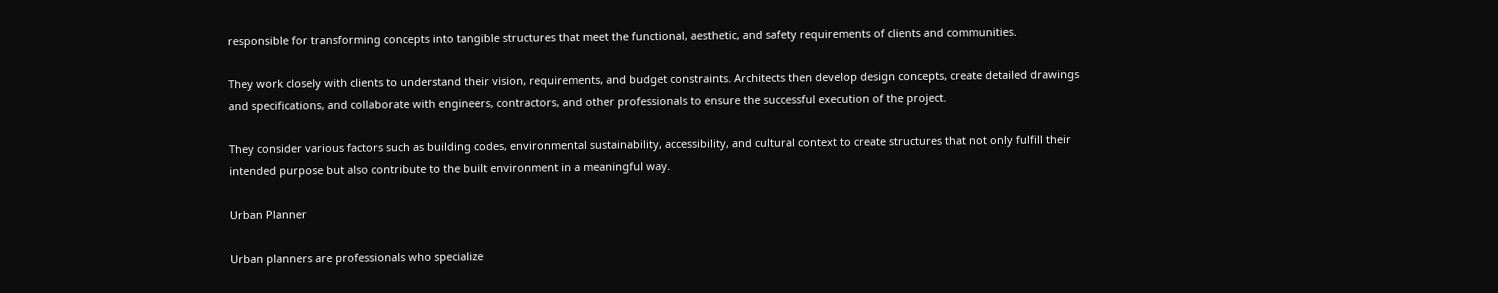responsible for transforming concepts into tangible structures that meet the functional, aesthetic, and safety requirements of clients and communities.

They work closely with clients to understand their vision, requirements, and budget constraints. Architects then develop design concepts, create detailed drawings and specifications, and collaborate with engineers, contractors, and other professionals to ensure the successful execution of the project.

They consider various factors such as building codes, environmental sustainability, accessibility, and cultural context to create structures that not only fulfill their intended purpose but also contribute to the built environment in a meaningful way.

Urban Planner

Urban planners are professionals who specialize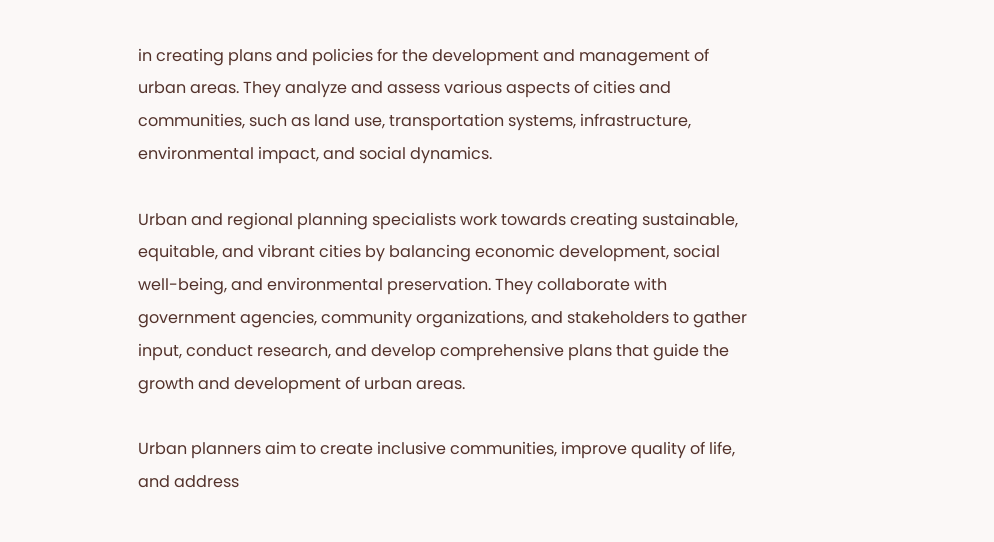in creating plans and policies for the development and management of urban areas. They analyze and assess various aspects of cities and communities, such as land use, transportation systems, infrastructure, environmental impact, and social dynamics.

Urban and regional planning specialists work towards creating sustainable, equitable, and vibrant cities by balancing economic development, social well-being, and environmental preservation. They collaborate with government agencies, community organizations, and stakeholders to gather input, conduct research, and develop comprehensive plans that guide the growth and development of urban areas.

Urban planners aim to create inclusive communities, improve quality of life, and address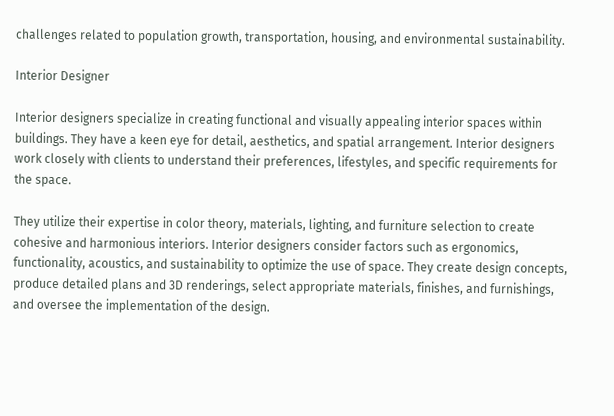challenges related to population growth, transportation, housing, and environmental sustainability.

Interior Designer

Interior designers specialize in creating functional and visually appealing interior spaces within buildings. They have a keen eye for detail, aesthetics, and spatial arrangement. Interior designers work closely with clients to understand their preferences, lifestyles, and specific requirements for the space.

They utilize their expertise in color theory, materials, lighting, and furniture selection to create cohesive and harmonious interiors. Interior designers consider factors such as ergonomics, functionality, acoustics, and sustainability to optimize the use of space. They create design concepts, produce detailed plans and 3D renderings, select appropriate materials, finishes, and furnishings, and oversee the implementation of the design.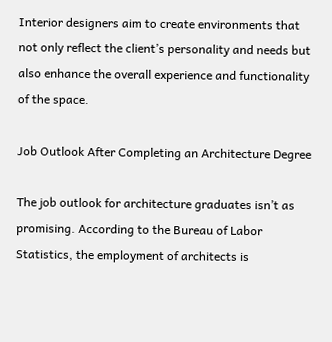Interior designers aim to create environments that not only reflect the client’s personality and needs but also enhance the overall experience and functionality of the space.

Job Outlook After Completing an Architecture Degree

The job outlook for architecture graduates isn’t as promising. According to the Bureau of Labor Statistics, the employment of architects is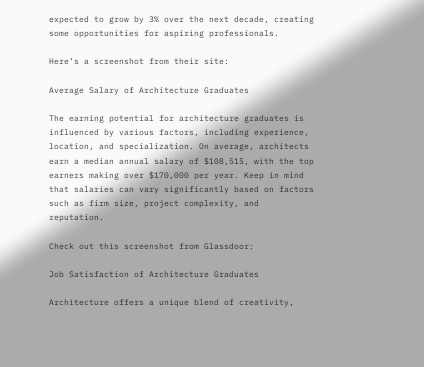expected to grow by 3% over the next decade, creating some opportunities for aspiring professionals.

Here’s a screenshot from their site:

Average Salary of Architecture Graduates

The earning potential for architecture graduates is influenced by various factors, including experience, location, and specialization. On average, architects earn a median annual salary of $108,515, with the top earners making over $170,000 per year. Keep in mind that salaries can vary significantly based on factors such as firm size, project complexity, and reputation.

Check out this screenshot from Glassdoor:

Job Satisfaction of Architecture Graduates

Architecture offers a unique blend of creativity,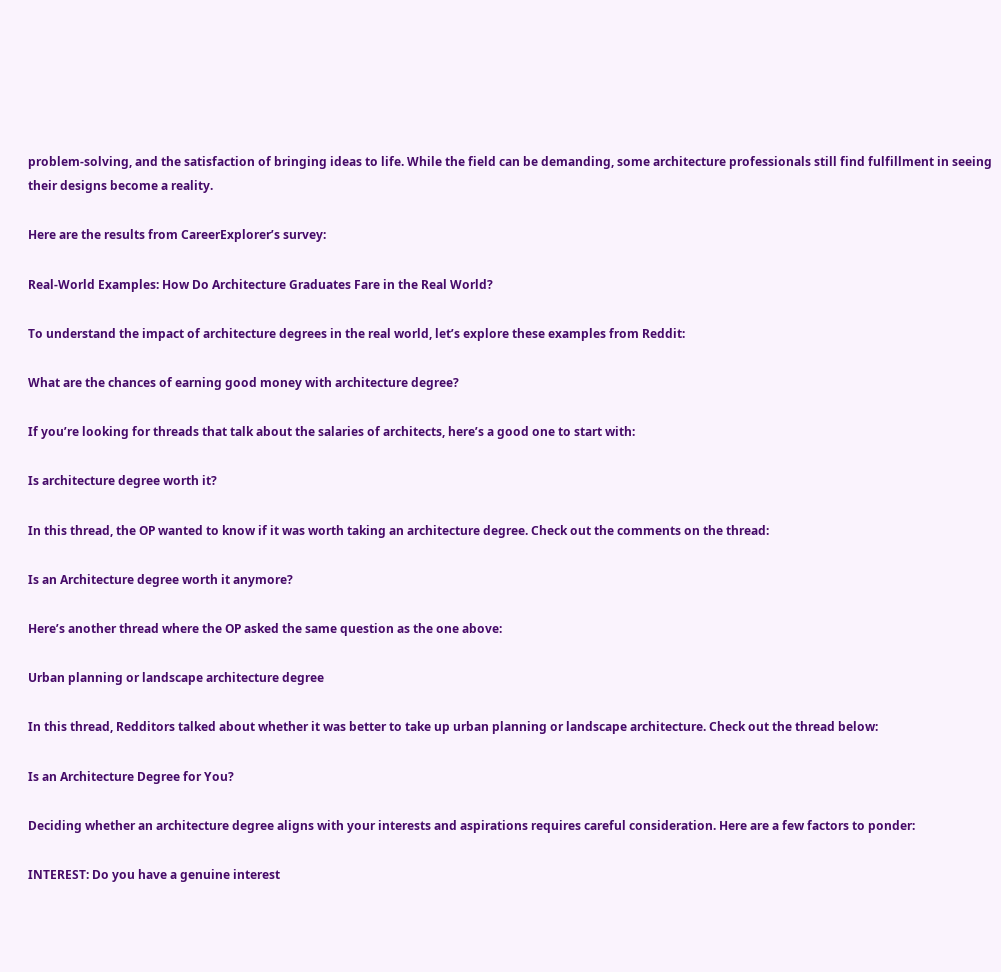problem-solving, and the satisfaction of bringing ideas to life. While the field can be demanding, some architecture professionals still find fulfillment in seeing their designs become a reality.

Here are the results from CareerExplorer’s survey:

Real-World Examples: How Do Architecture Graduates Fare in the Real World?

To understand the impact of architecture degrees in the real world, let’s explore these examples from Reddit:

What are the chances of earning good money with architecture degree?

If you’re looking for threads that talk about the salaries of architects, here’s a good one to start with:

Is architecture degree worth it?

In this thread, the OP wanted to know if it was worth taking an architecture degree. Check out the comments on the thread:

Is an Architecture degree worth it anymore?

Here’s another thread where the OP asked the same question as the one above:

Urban planning or landscape architecture degree

In this thread, Redditors talked about whether it was better to take up urban planning or landscape architecture. Check out the thread below:

Is an Architecture Degree for You?

Deciding whether an architecture degree aligns with your interests and aspirations requires careful consideration. Here are a few factors to ponder:

INTEREST: Do you have a genuine interest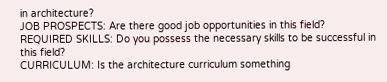in architecture?
JOB PROSPECTS: Are there good job opportunities in this field?
REQUIRED SKILLS: Do you possess the necessary skills to be successful in this field?
CURRICULUM: Is the architecture curriculum something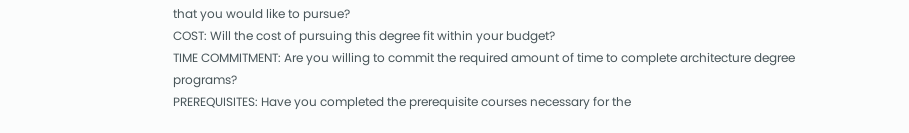that you would like to pursue?
COST: Will the cost of pursuing this degree fit within your budget?
TIME COMMITMENT: Are you willing to commit the required amount of time to complete architecture degree programs?
PREREQUISITES: Have you completed the prerequisite courses necessary for the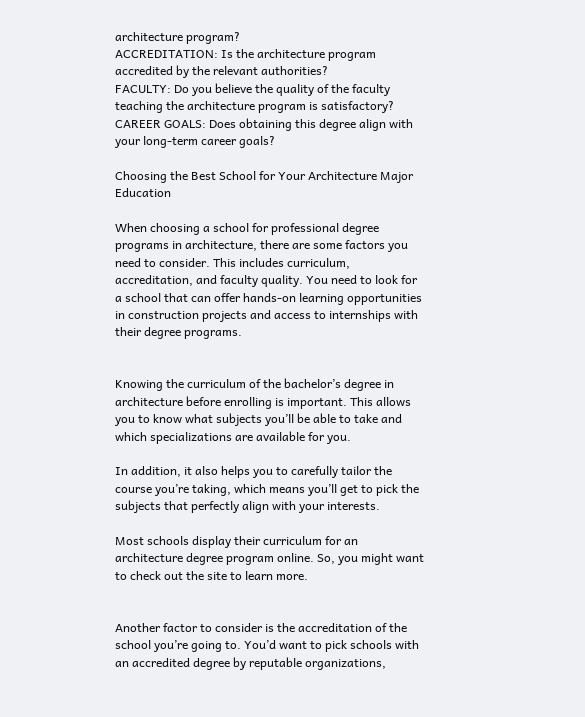architecture program?
ACCREDITATION: Is the architecture program accredited by the relevant authorities?
FACULTY: Do you believe the quality of the faculty teaching the architecture program is satisfactory?
CAREER GOALS: Does obtaining this degree align with your long-term career goals?

Choosing the Best School for Your Architecture Major Education

When choosing a school for professional degree programs in architecture, there are some factors you need to consider. This includes curriculum, accreditation, and faculty quality. You need to look for a school that can offer hands-on learning opportunities in construction projects and access to internships with their degree programs.


Knowing the curriculum of the bachelor’s degree in architecture before enrolling is important. This allows you to know what subjects you’ll be able to take and which specializations are available for you.

In addition, it also helps you to carefully tailor the course you’re taking, which means you’ll get to pick the subjects that perfectly align with your interests.

Most schools display their curriculum for an architecture degree program online. So, you might want to check out the site to learn more.


Another factor to consider is the accreditation of the school you’re going to. You’d want to pick schools with an accredited degree by reputable organizations,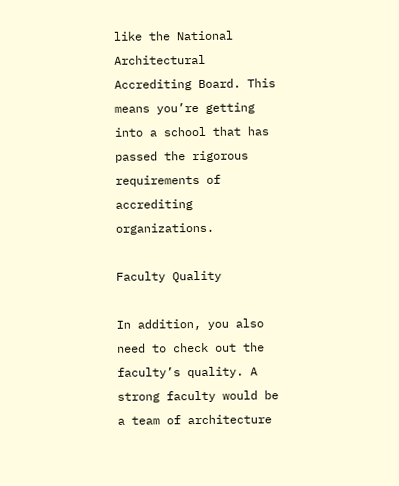like the National Architectural Accrediting Board. This means you’re getting into a school that has passed the rigorous requirements of accrediting organizations.

Faculty Quality

In addition, you also need to check out the faculty’s quality. A strong faculty would be a team of architecture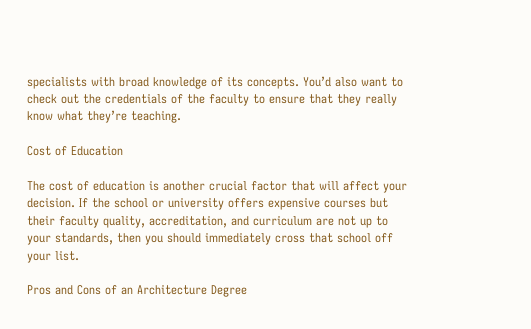specialists with broad knowledge of its concepts. You’d also want to check out the credentials of the faculty to ensure that they really know what they’re teaching.

Cost of Education

The cost of education is another crucial factor that will affect your decision. If the school or university offers expensive courses but their faculty quality, accreditation, and curriculum are not up to your standards, then you should immediately cross that school off your list.

Pros and Cons of an Architecture Degree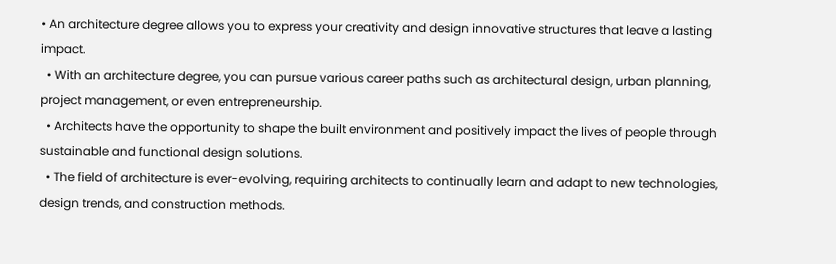• An architecture degree allows you to express your creativity and design innovative structures that leave a lasting impact.
  • With an architecture degree, you can pursue various career paths such as architectural design, urban planning, project management, or even entrepreneurship.
  • Architects have the opportunity to shape the built environment and positively impact the lives of people through sustainable and functional design solutions.
  • The field of architecture is ever-evolving, requiring architects to continually learn and adapt to new technologies, design trends, and construction methods.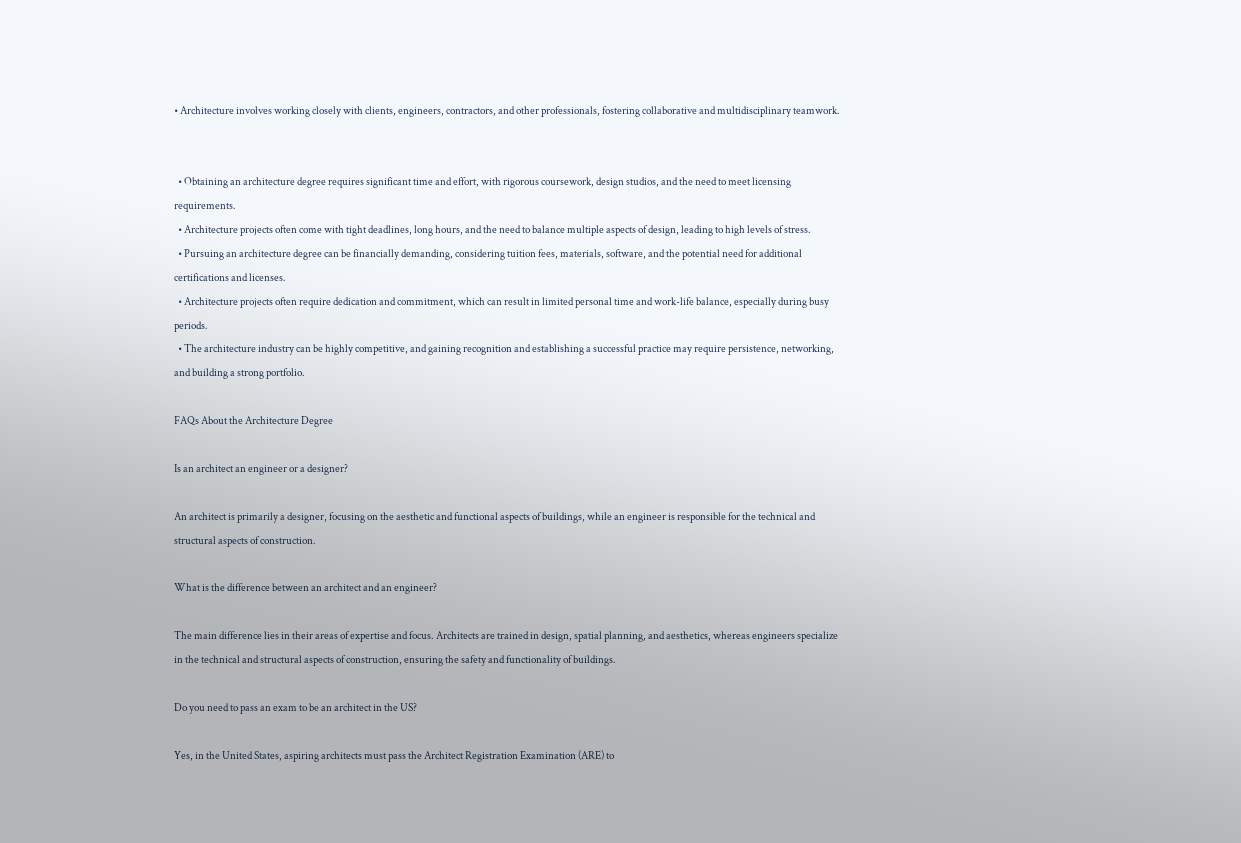• Architecture involves working closely with clients, engineers, contractors, and other professionals, fostering collaborative and multidisciplinary teamwork.


  • Obtaining an architecture degree requires significant time and effort, with rigorous coursework, design studios, and the need to meet licensing requirements.
  • Architecture projects often come with tight deadlines, long hours, and the need to balance multiple aspects of design, leading to high levels of stress.
  • Pursuing an architecture degree can be financially demanding, considering tuition fees, materials, software, and the potential need for additional certifications and licenses.
  • Architecture projects often require dedication and commitment, which can result in limited personal time and work-life balance, especially during busy periods.
  • The architecture industry can be highly competitive, and gaining recognition and establishing a successful practice may require persistence, networking, and building a strong portfolio.

FAQs About the Architecture Degree

Is an architect an engineer or a designer?

An architect is primarily a designer, focusing on the aesthetic and functional aspects of buildings, while an engineer is responsible for the technical and structural aspects of construction.

What is the difference between an architect and an engineer?

The main difference lies in their areas of expertise and focus. Architects are trained in design, spatial planning, and aesthetics, whereas engineers specialize in the technical and structural aspects of construction, ensuring the safety and functionality of buildings.

Do you need to pass an exam to be an architect in the US?

Yes, in the United States, aspiring architects must pass the Architect Registration Examination (ARE) to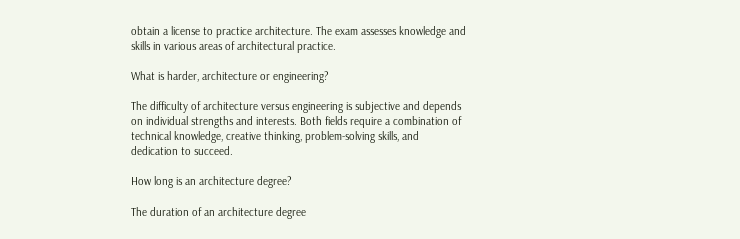obtain a license to practice architecture. The exam assesses knowledge and skills in various areas of architectural practice.

What is harder, architecture or engineering?

The difficulty of architecture versus engineering is subjective and depends on individual strengths and interests. Both fields require a combination of technical knowledge, creative thinking, problem-solving skills, and dedication to succeed.

How long is an architecture degree?

The duration of an architecture degree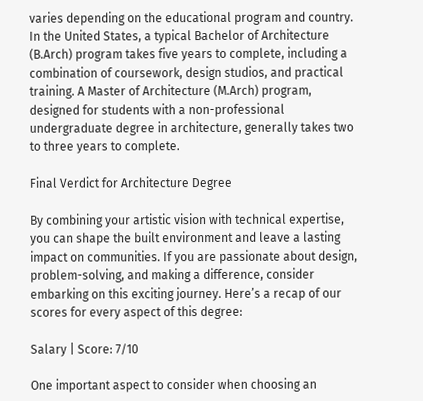varies depending on the educational program and country. In the United States, a typical Bachelor of Architecture (B.Arch) program takes five years to complete, including a combination of coursework, design studios, and practical training. A Master of Architecture (M.Arch) program, designed for students with a non-professional undergraduate degree in architecture, generally takes two to three years to complete.

Final Verdict for Architecture Degree

By combining your artistic vision with technical expertise, you can shape the built environment and leave a lasting impact on communities. If you are passionate about design, problem-solving, and making a difference, consider embarking on this exciting journey. Here’s a recap of our scores for every aspect of this degree:

Salary | Score: 7/10

One important aspect to consider when choosing an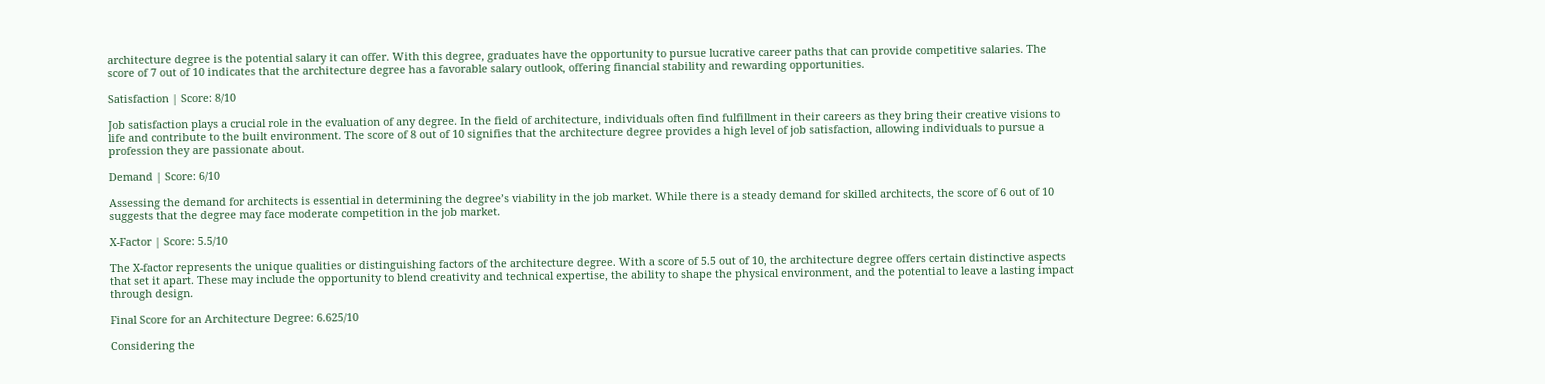architecture degree is the potential salary it can offer. With this degree, graduates have the opportunity to pursue lucrative career paths that can provide competitive salaries. The score of 7 out of 10 indicates that the architecture degree has a favorable salary outlook, offering financial stability and rewarding opportunities.

Satisfaction | Score: 8/10

Job satisfaction plays a crucial role in the evaluation of any degree. In the field of architecture, individuals often find fulfillment in their careers as they bring their creative visions to life and contribute to the built environment. The score of 8 out of 10 signifies that the architecture degree provides a high level of job satisfaction, allowing individuals to pursue a profession they are passionate about.

Demand | Score: 6/10

Assessing the demand for architects is essential in determining the degree’s viability in the job market. While there is a steady demand for skilled architects, the score of 6 out of 10 suggests that the degree may face moderate competition in the job market.

X-Factor | Score: 5.5/10

The X-factor represents the unique qualities or distinguishing factors of the architecture degree. With a score of 5.5 out of 10, the architecture degree offers certain distinctive aspects that set it apart. These may include the opportunity to blend creativity and technical expertise, the ability to shape the physical environment, and the potential to leave a lasting impact through design.

Final Score for an Architecture Degree: 6.625/10

Considering the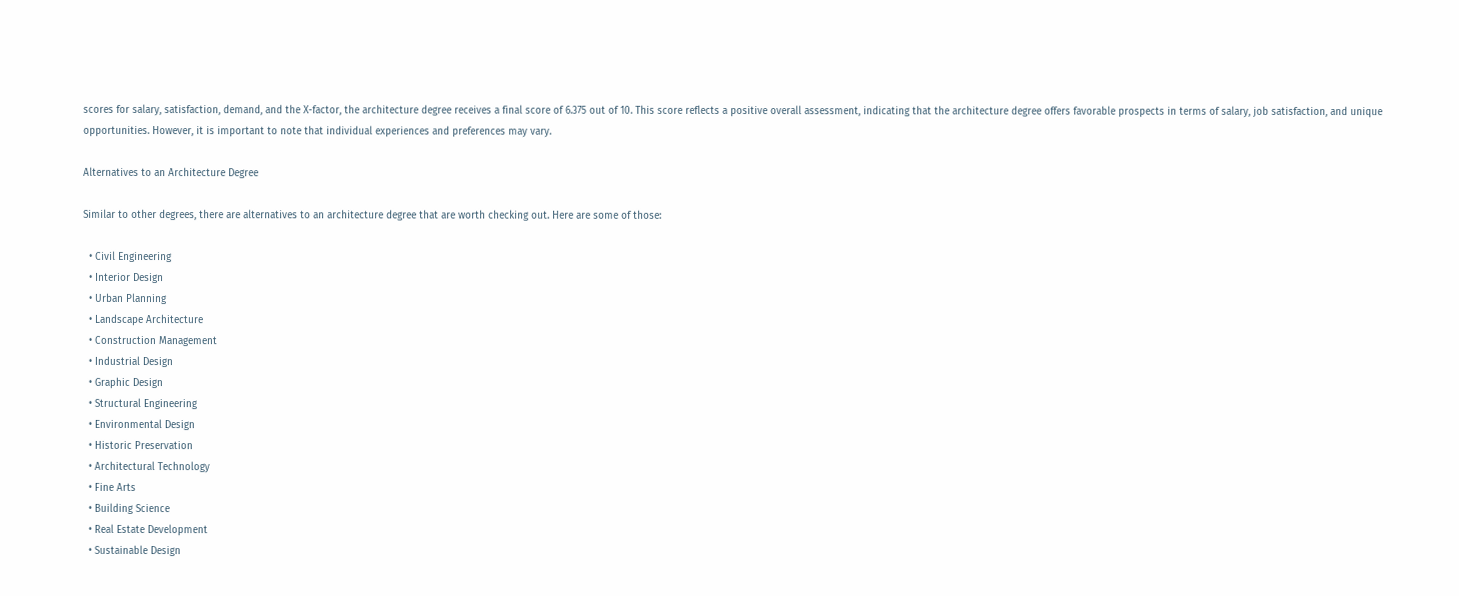scores for salary, satisfaction, demand, and the X-factor, the architecture degree receives a final score of 6.375 out of 10. This score reflects a positive overall assessment, indicating that the architecture degree offers favorable prospects in terms of salary, job satisfaction, and unique opportunities. However, it is important to note that individual experiences and preferences may vary.

Alternatives to an Architecture Degree

Similar to other degrees, there are alternatives to an architecture degree that are worth checking out. Here are some of those:

  • Civil Engineering
  • Interior Design
  • Urban Planning
  • Landscape Architecture
  • Construction Management
  • Industrial Design
  • Graphic Design
  • Structural Engineering
  • Environmental Design
  • Historic Preservation
  • Architectural Technology
  • Fine Arts
  • Building Science
  • Real Estate Development
  • Sustainable Design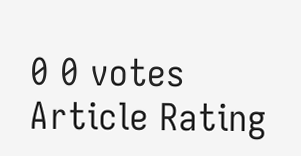0 0 votes
Article Rating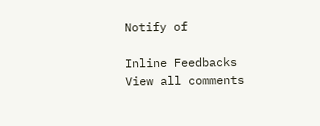Notify of

Inline Feedbacks
View all comments